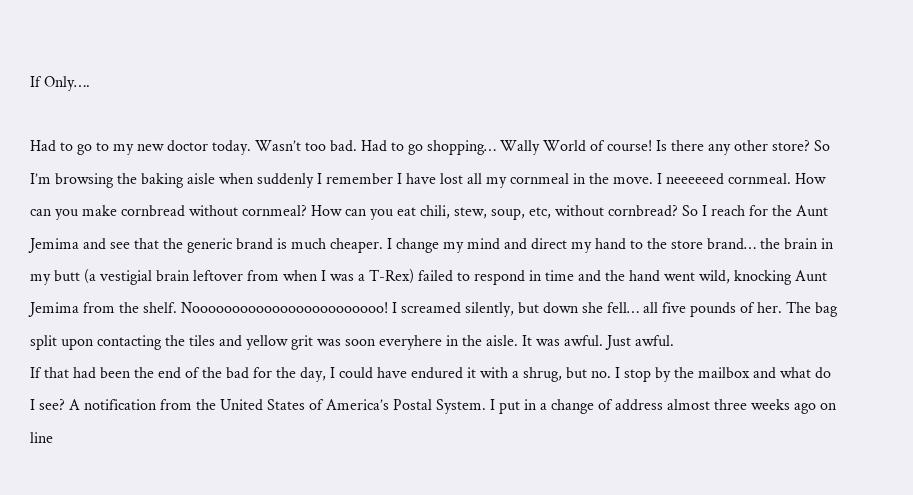If Only….

Had to go to my new doctor today. Wasn’t too bad. Had to go shopping… Wally World of course! Is there any other store? So I’m browsing the baking aisle when suddenly I remember I have lost all my cornmeal in the move. I neeeeeed cornmeal. How can you make cornbread without cornmeal? How can you eat chili, stew, soup, etc, without cornbread? So I reach for the Aunt Jemima and see that the generic brand is much cheaper. I change my mind and direct my hand to the store brand… the brain in my butt (a vestigial brain leftover from when I was a T-Rex) failed to respond in time and the hand went wild, knocking Aunt Jemima from the shelf. Noooooooooooooooooooooooo! I screamed silently, but down she fell… all five pounds of her. The bag split upon contacting the tiles and yellow grit was soon everyhere in the aisle. It was awful. Just awful.
If that had been the end of the bad for the day, I could have endured it with a shrug, but no. I stop by the mailbox and what do I see? A notification from the United States of America’s Postal System. I put in a change of address almost three weeks ago on line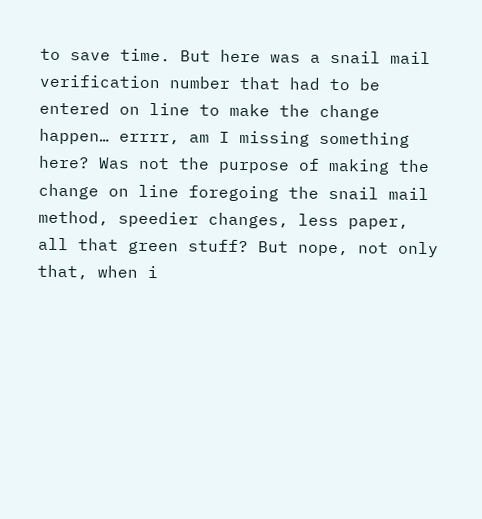to save time. But here was a snail mail verification number that had to be entered on line to make the change happen… errrr, am I missing something here? Was not the purpose of making the change on line foregoing the snail mail method, speedier changes, less paper, all that green stuff? But nope, not only that, when i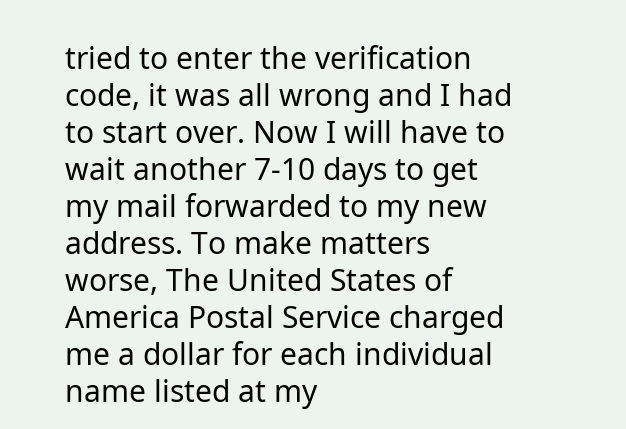tried to enter the verification code, it was all wrong and I had to start over. Now I will have to wait another 7-10 days to get my mail forwarded to my new address. To make matters worse, The United States of America Postal Service charged me a dollar for each individual name listed at my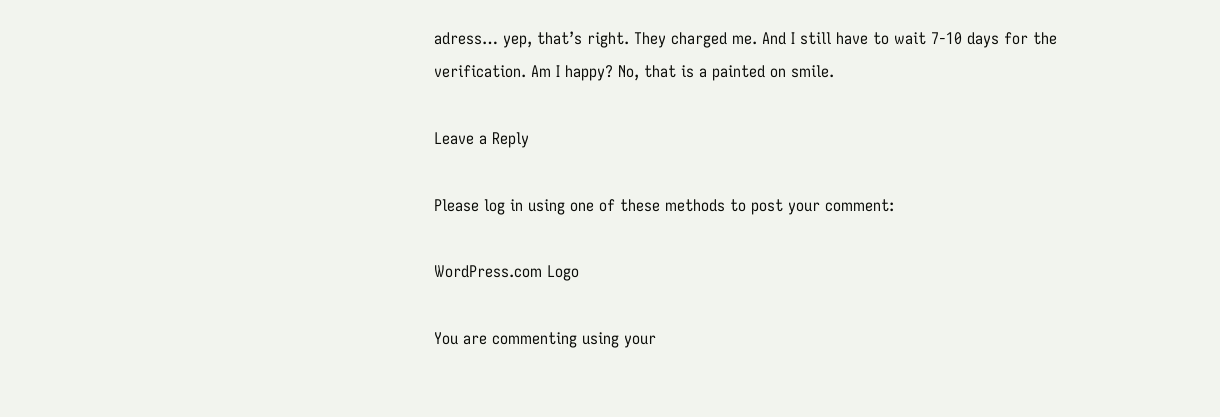adress… yep, that’s right. They charged me. And I still have to wait 7-10 days for the verification. Am I happy? No, that is a painted on smile.

Leave a Reply

Please log in using one of these methods to post your comment:

WordPress.com Logo

You are commenting using your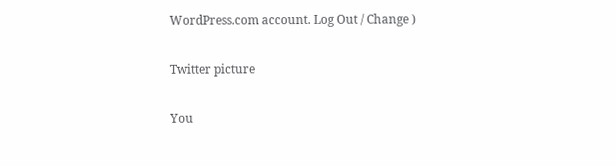WordPress.com account. Log Out / Change )

Twitter picture

You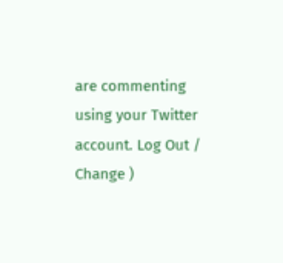are commenting using your Twitter account. Log Out / Change )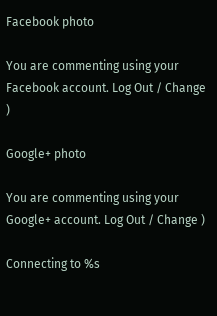Facebook photo

You are commenting using your Facebook account. Log Out / Change )

Google+ photo

You are commenting using your Google+ account. Log Out / Change )

Connecting to %s